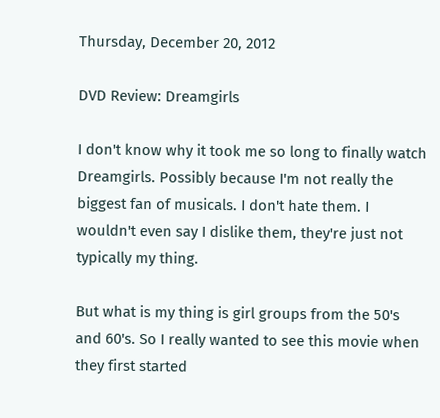Thursday, December 20, 2012

DVD Review: Dreamgirls

I don't know why it took me so long to finally watch Dreamgirls. Possibly because I'm not really the biggest fan of musicals. I don't hate them. I wouldn't even say I dislike them, they're just not typically my thing.

But what is my thing is girl groups from the 50's and 60's. So I really wanted to see this movie when they first started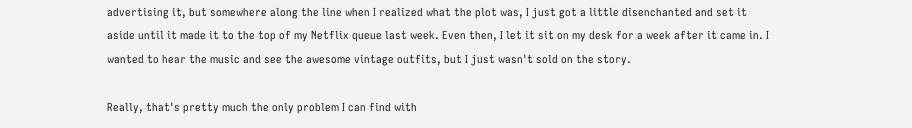advertising it, but somewhere along the line when I realized what the plot was, I just got a little disenchanted and set it aside until it made it to the top of my Netflix queue last week. Even then, I let it sit on my desk for a week after it came in. I wanted to hear the music and see the awesome vintage outfits, but I just wasn't sold on the story.

Really, that's pretty much the only problem I can find with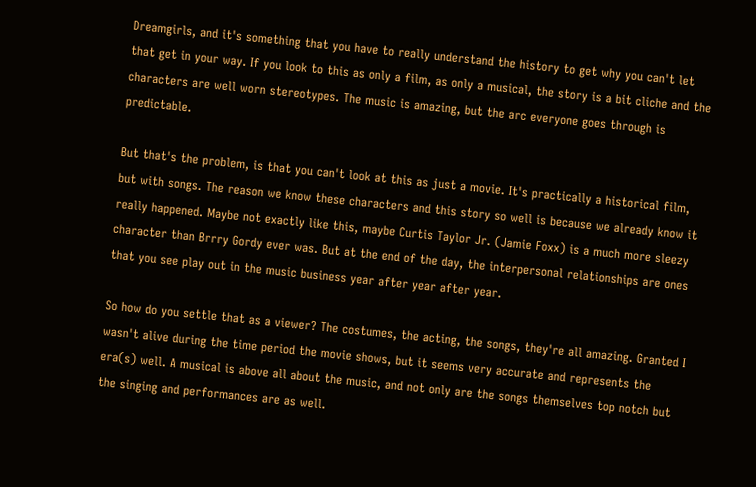Dreamgirls, and it's something that you have to really understand the history to get why you can't let that get in your way. If you look to this as only a film, as only a musical, the story is a bit cliche and the characters are well worn stereotypes. The music is amazing, but the arc everyone goes through is predictable.

But that's the problem, is that you can't look at this as just a movie. It's practically a historical film, but with songs. The reason we know these characters and this story so well is because we already know it really happened. Maybe not exactly like this, maybe Curtis Taylor Jr. (Jamie Foxx) is a much more sleezy character than Brrry Gordy ever was. But at the end of the day, the interpersonal relationships are ones that you see play out in the music business year after year after year.

So how do you settle that as a viewer? The costumes, the acting, the songs, they're all amazing. Granted I wasn't alive during the time period the movie shows, but it seems very accurate and represents the era(s) well. A musical is above all about the music, and not only are the songs themselves top notch but the singing and performances are as well.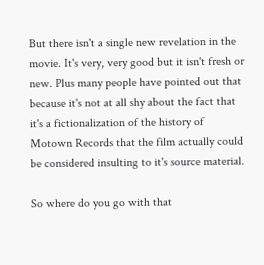But there isn't a single new revelation in the movie. It's very, very good but it isn't fresh or new. Plus many people have pointed out that because it's not at all shy about the fact that it's a fictionalization of the history of Motown Records that the film actually could be considered insulting to it's source material.

So where do you go with that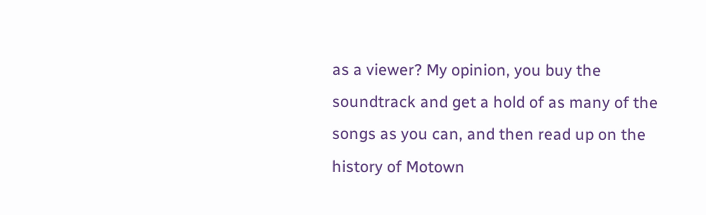as a viewer? My opinion, you buy the soundtrack and get a hold of as many of the songs as you can, and then read up on the history of Motown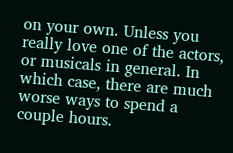on your own. Unless you really love one of the actors, or musicals in general. In which case, there are much worse ways to spend a couple hours.